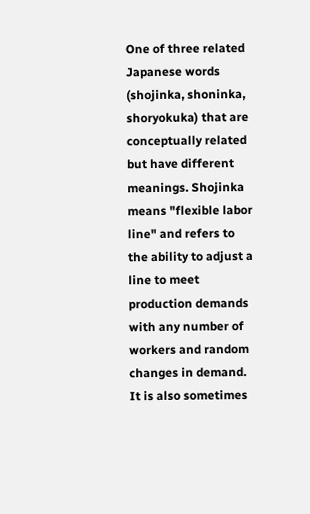One of three related Japanese words (shojinka, shoninka, shoryokuka) that are conceptually related but have different meanings. Shojinka means "flexible labor line" and refers to the ability to adjust a line to meet production demands with any number of workers and random changes in demand. It is also sometimes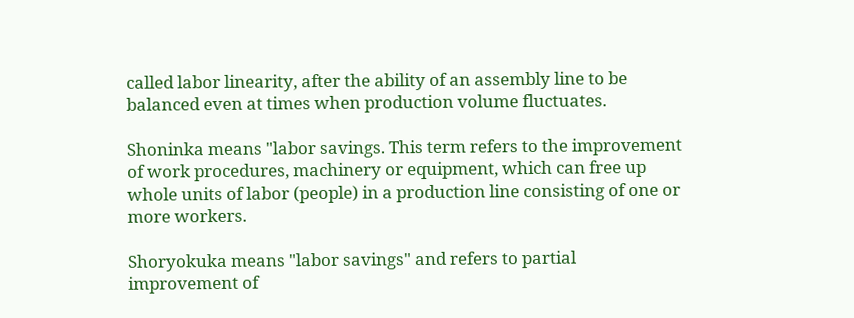called labor linearity, after the ability of an assembly line to be balanced even at times when production volume fluctuates.

Shoninka means "labor savings. This term refers to the improvement of work procedures, machinery or equipment, which can free up whole units of labor (people) in a production line consisting of one or more workers.

Shoryokuka means "labor savings" and refers to partial improvement of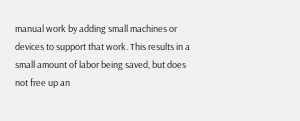manual work by adding small machines or devices to support that work. This results in a small amount of labor being saved, but does not free up an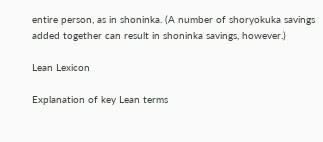entire person, as in shoninka. (A number of shoryokuka savings added together can result in shoninka savings, however.)

Lean Lexicon

Explanation of key Lean terms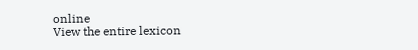online
View the entire lexicon